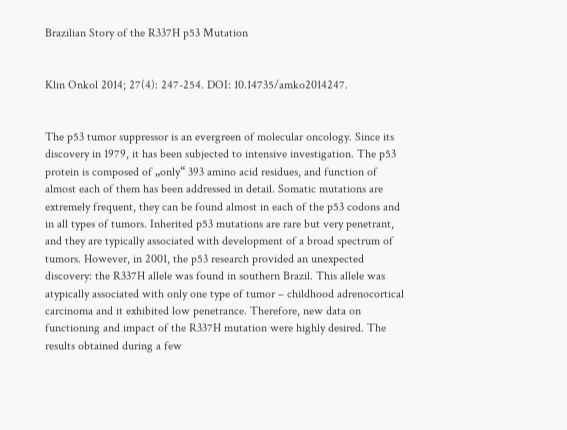Brazilian Story of the R337H p53 Mutation


Klin Onkol 2014; 27(4): 247-254. DOI: 10.14735/amko2014247.


The p53 tumor suppressor is an evergreen of molecular oncology. Since its discovery in 1979, it has been subjected to intensive investigation. The p53 protein is composed of „only“ 393 amino acid residues, and function of almost each of them has been addressed in detail. Somatic mutations are extremely frequent, they can be found almost in each of the p53 codons and in all types of tumors. Inherited p53 mutations are rare but very penetrant, and they are typically associated with development of a broad spectrum of tumors. However, in 2001, the p53 research provided an unexpected discovery: the R337H allele was found in southern Brazil. This allele was atypically associated with only one type of tumor – childhood adrenocortical carcinoma and it exhibited low penetrance. Therefore, new data on functioning and impact of the R337H mutation were highly desired. The results obtained during a few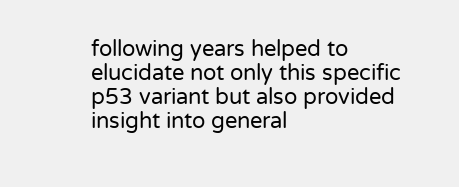following years helped to elucidate not only this specific p53 variant but also provided insight into general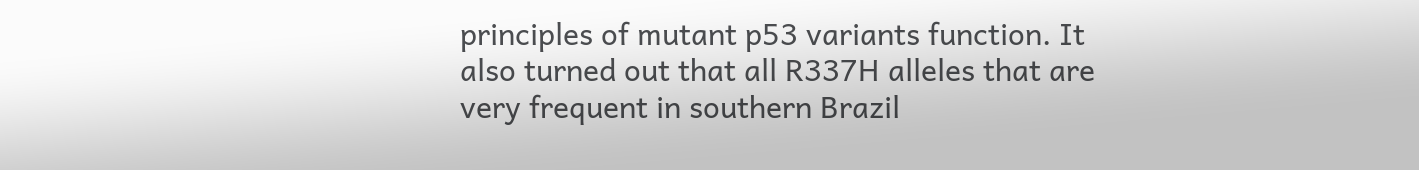principles of mutant p53 variants function. It also turned out that all R337H alleles that are very frequent in southern Brazil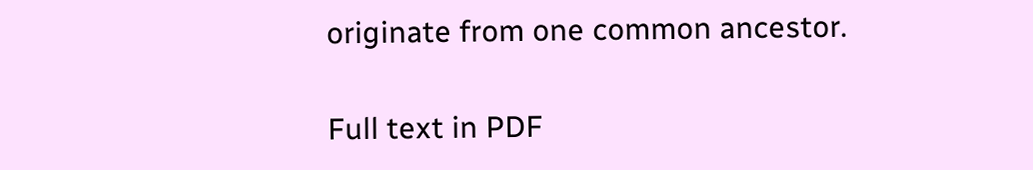originate from one common ancestor.

Full text in PDF